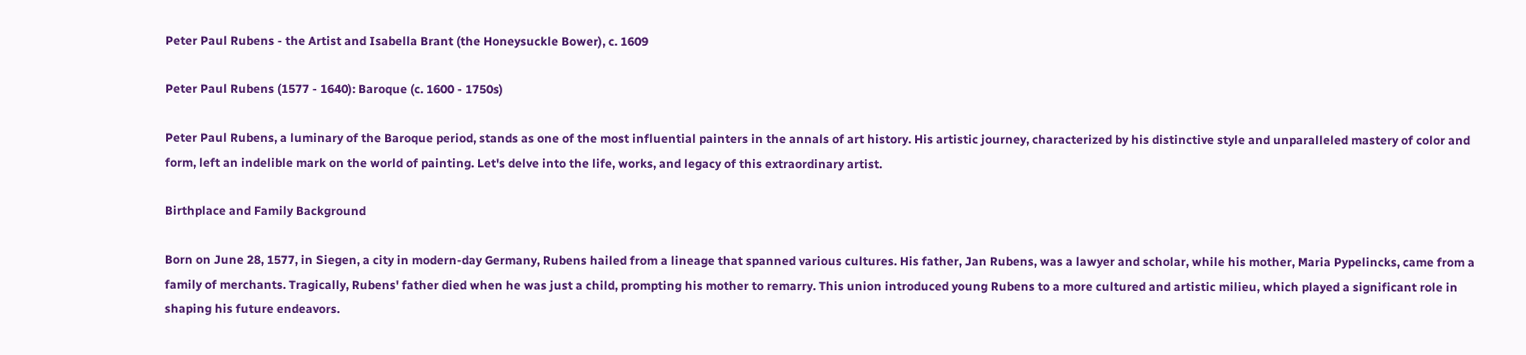Peter Paul Rubens - the Artist and Isabella Brant (the Honeysuckle Bower), c. 1609

Peter Paul Rubens (1577 - 1640): Baroque (c. 1600 - 1750s)

Peter Paul Rubens, a luminary of the Baroque period, stands as one of the most influential painters in the annals of art history. His artistic journey, characterized by his distinctive style and unparalleled mastery of color and form, left an indelible mark on the world of painting. Let's delve into the life, works, and legacy of this extraordinary artist.

Birthplace and Family Background

Born on June 28, 1577, in Siegen, a city in modern-day Germany, Rubens hailed from a lineage that spanned various cultures. His father, Jan Rubens, was a lawyer and scholar, while his mother, Maria Pypelincks, came from a family of merchants. Tragically, Rubens' father died when he was just a child, prompting his mother to remarry. This union introduced young Rubens to a more cultured and artistic milieu, which played a significant role in shaping his future endeavors.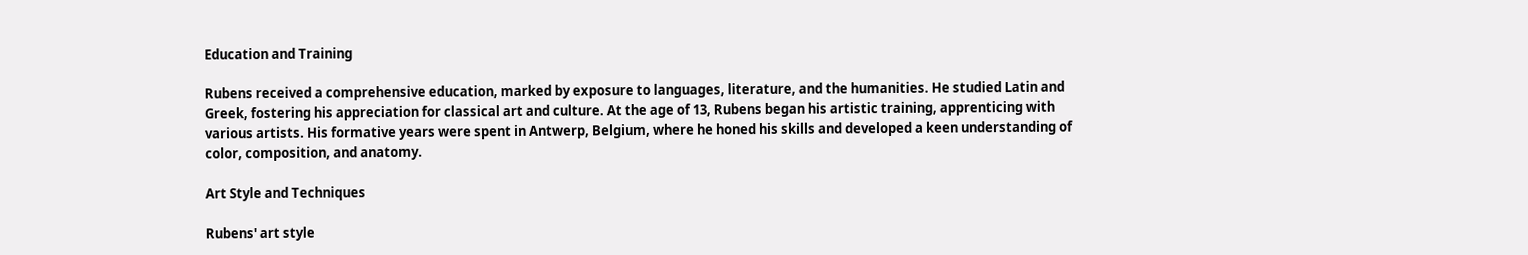Education and Training

Rubens received a comprehensive education, marked by exposure to languages, literature, and the humanities. He studied Latin and Greek, fostering his appreciation for classical art and culture. At the age of 13, Rubens began his artistic training, apprenticing with various artists. His formative years were spent in Antwerp, Belgium, where he honed his skills and developed a keen understanding of color, composition, and anatomy.

Art Style and Techniques

Rubens' art style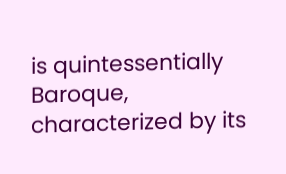is quintessentially Baroque, characterized by its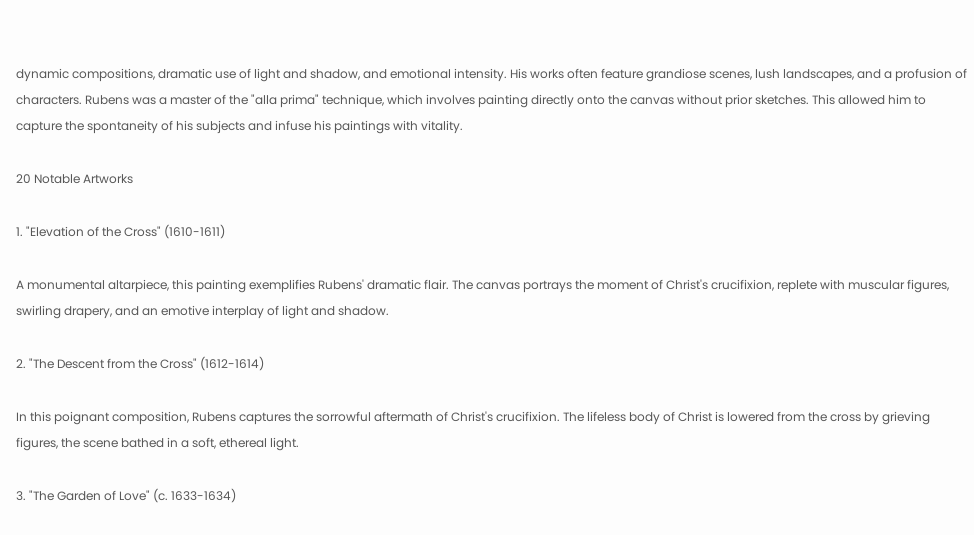dynamic compositions, dramatic use of light and shadow, and emotional intensity. His works often feature grandiose scenes, lush landscapes, and a profusion of characters. Rubens was a master of the "alla prima" technique, which involves painting directly onto the canvas without prior sketches. This allowed him to capture the spontaneity of his subjects and infuse his paintings with vitality.

20 Notable Artworks

1. "Elevation of the Cross" (1610-1611)

A monumental altarpiece, this painting exemplifies Rubens' dramatic flair. The canvas portrays the moment of Christ's crucifixion, replete with muscular figures, swirling drapery, and an emotive interplay of light and shadow.

2. "The Descent from the Cross" (1612-1614)

In this poignant composition, Rubens captures the sorrowful aftermath of Christ's crucifixion. The lifeless body of Christ is lowered from the cross by grieving figures, the scene bathed in a soft, ethereal light.

3. "The Garden of Love" (c. 1633-1634)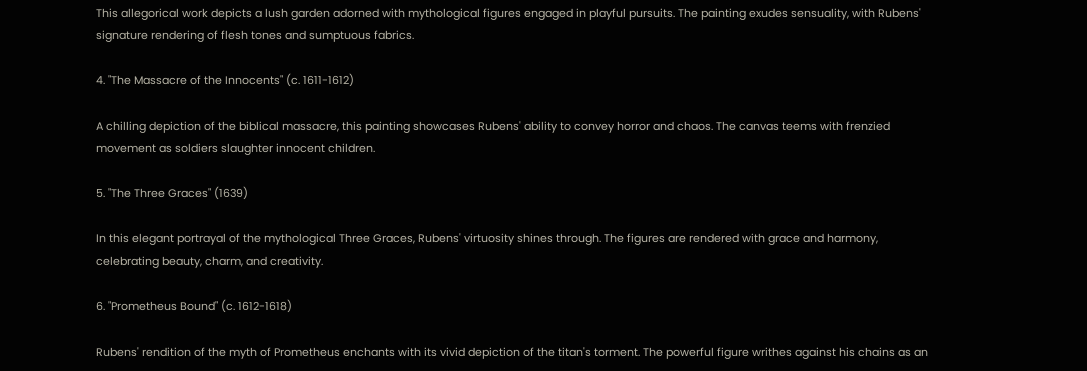This allegorical work depicts a lush garden adorned with mythological figures engaged in playful pursuits. The painting exudes sensuality, with Rubens' signature rendering of flesh tones and sumptuous fabrics.

4. "The Massacre of the Innocents" (c. 1611-1612)

A chilling depiction of the biblical massacre, this painting showcases Rubens' ability to convey horror and chaos. The canvas teems with frenzied movement as soldiers slaughter innocent children.

5. "The Three Graces" (1639)

In this elegant portrayal of the mythological Three Graces, Rubens' virtuosity shines through. The figures are rendered with grace and harmony, celebrating beauty, charm, and creativity.

6. "Prometheus Bound" (c. 1612-1618)

Rubens' rendition of the myth of Prometheus enchants with its vivid depiction of the titan's torment. The powerful figure writhes against his chains as an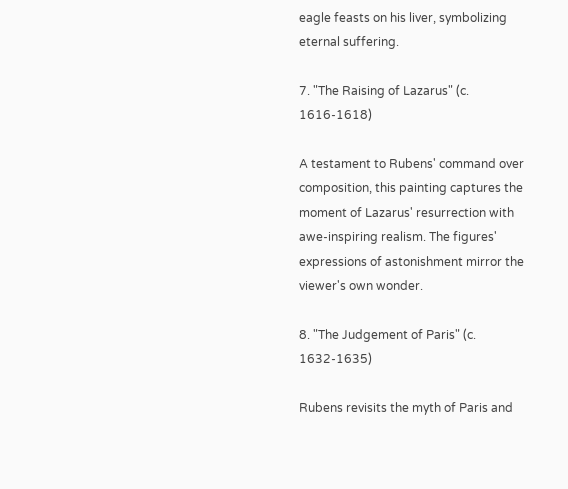eagle feasts on his liver, symbolizing eternal suffering.

7. "The Raising of Lazarus" (c. 1616-1618)

A testament to Rubens' command over composition, this painting captures the moment of Lazarus' resurrection with awe-inspiring realism. The figures' expressions of astonishment mirror the viewer's own wonder.

8. "The Judgement of Paris" (c. 1632-1635)

Rubens revisits the myth of Paris and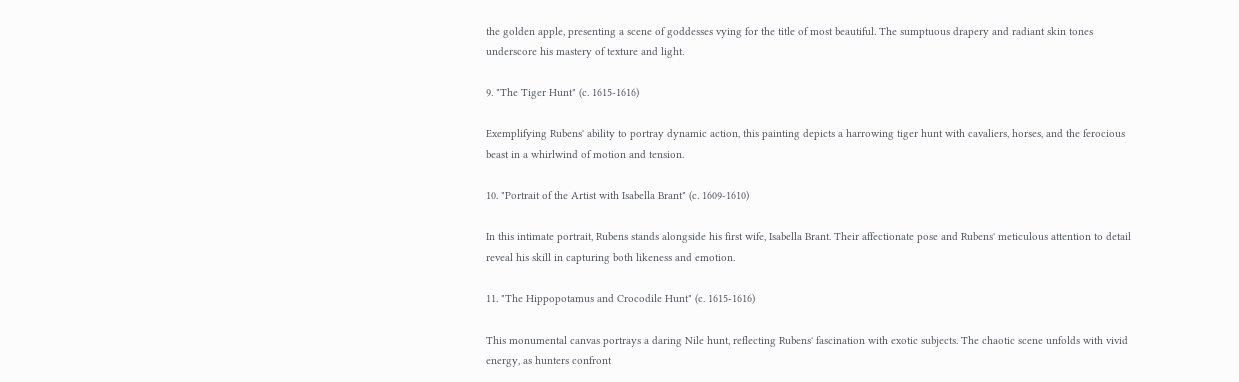the golden apple, presenting a scene of goddesses vying for the title of most beautiful. The sumptuous drapery and radiant skin tones underscore his mastery of texture and light.

9. "The Tiger Hunt" (c. 1615-1616)

Exemplifying Rubens' ability to portray dynamic action, this painting depicts a harrowing tiger hunt with cavaliers, horses, and the ferocious beast in a whirlwind of motion and tension.

10. "Portrait of the Artist with Isabella Brant" (c. 1609-1610)

In this intimate portrait, Rubens stands alongside his first wife, Isabella Brant. Their affectionate pose and Rubens' meticulous attention to detail reveal his skill in capturing both likeness and emotion.

11. "The Hippopotamus and Crocodile Hunt" (c. 1615-1616)

This monumental canvas portrays a daring Nile hunt, reflecting Rubens' fascination with exotic subjects. The chaotic scene unfolds with vivid energy, as hunters confront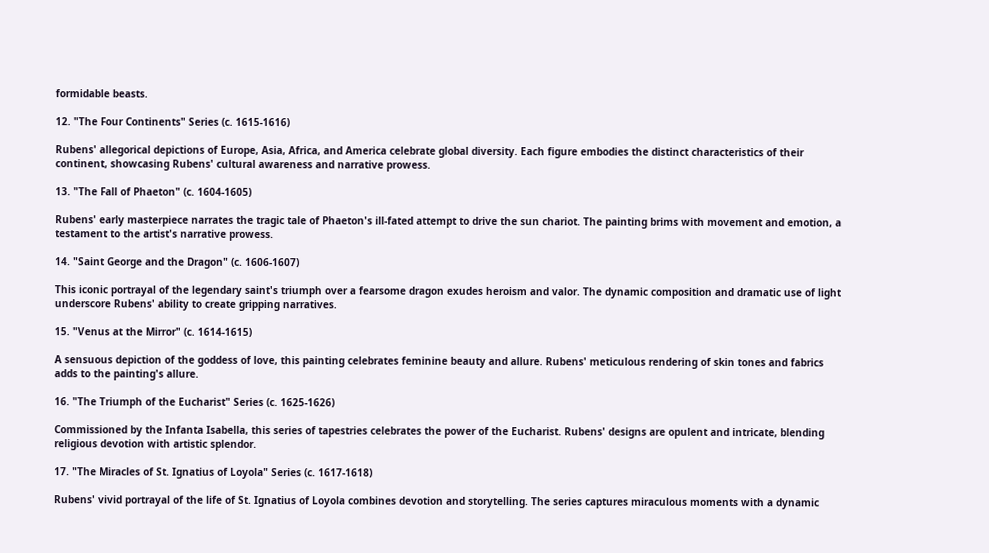formidable beasts.

12. "The Four Continents" Series (c. 1615-1616)

Rubens' allegorical depictions of Europe, Asia, Africa, and America celebrate global diversity. Each figure embodies the distinct characteristics of their continent, showcasing Rubens' cultural awareness and narrative prowess.

13. "The Fall of Phaeton" (c. 1604-1605)

Rubens' early masterpiece narrates the tragic tale of Phaeton's ill-fated attempt to drive the sun chariot. The painting brims with movement and emotion, a testament to the artist's narrative prowess.

14. "Saint George and the Dragon" (c. 1606-1607)

This iconic portrayal of the legendary saint's triumph over a fearsome dragon exudes heroism and valor. The dynamic composition and dramatic use of light underscore Rubens' ability to create gripping narratives.

15. "Venus at the Mirror" (c. 1614-1615)

A sensuous depiction of the goddess of love, this painting celebrates feminine beauty and allure. Rubens' meticulous rendering of skin tones and fabrics adds to the painting's allure.

16. "The Triumph of the Eucharist" Series (c. 1625-1626)

Commissioned by the Infanta Isabella, this series of tapestries celebrates the power of the Eucharist. Rubens' designs are opulent and intricate, blending religious devotion with artistic splendor.

17. "The Miracles of St. Ignatius of Loyola" Series (c. 1617-1618)

Rubens' vivid portrayal of the life of St. Ignatius of Loyola combines devotion and storytelling. The series captures miraculous moments with a dynamic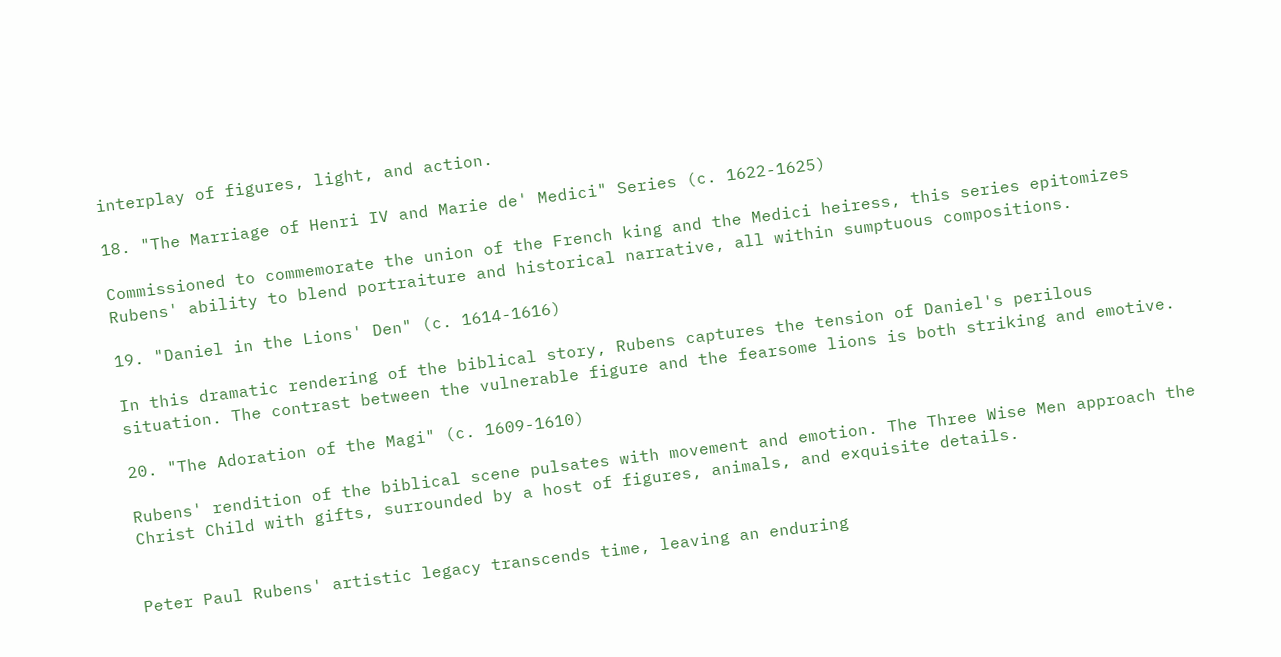interplay of figures, light, and action.

18. "The Marriage of Henri IV and Marie de' Medici" Series (c. 1622-1625)

Commissioned to commemorate the union of the French king and the Medici heiress, this series epitomizes Rubens' ability to blend portraiture and historical narrative, all within sumptuous compositions.

19. "Daniel in the Lions' Den" (c. 1614-1616)

In this dramatic rendering of the biblical story, Rubens captures the tension of Daniel's perilous situation. The contrast between the vulnerable figure and the fearsome lions is both striking and emotive.

20. "The Adoration of the Magi" (c. 1609-1610)

Rubens' rendition of the biblical scene pulsates with movement and emotion. The Three Wise Men approach the Christ Child with gifts, surrounded by a host of figures, animals, and exquisite details.


Peter Paul Rubens' artistic legacy transcends time, leaving an enduring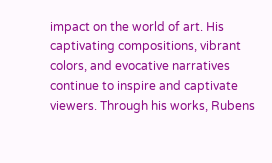impact on the world of art. His captivating compositions, vibrant colors, and evocative narratives continue to inspire and captivate viewers. Through his works, Rubens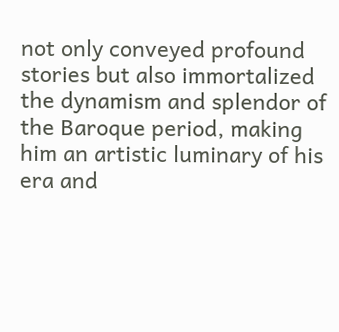not only conveyed profound stories but also immortalized the dynamism and splendor of the Baroque period, making him an artistic luminary of his era and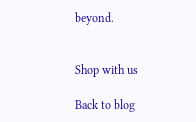beyond.


Shop with us

Back to blog